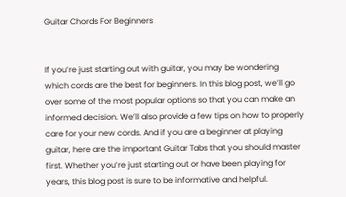Guitar Chords For Beginners


If you’re just starting out with guitar, you may be wondering which cords are the best for beginners. In this blog post, we’ll go over some of the most popular options so that you can make an informed decision. We’ll also provide a few tips on how to properly care for your new cords. And if you are a beginner at playing guitar, here are the important Guitar Tabs that you should master first. Whether you’re just starting out or have been playing for years, this blog post is sure to be informative and helpful.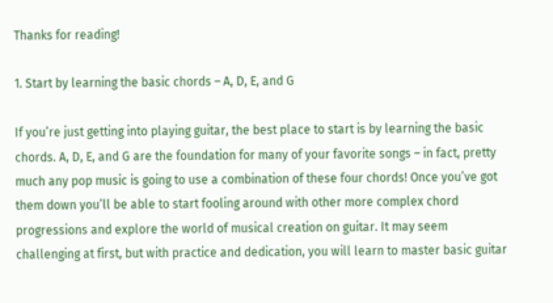Thanks for reading!

1. Start by learning the basic chords – A, D, E, and G

If you’re just getting into playing guitar, the best place to start is by learning the basic chords. A, D, E, and G are the foundation for many of your favorite songs – in fact, pretty much any pop music is going to use a combination of these four chords! Once you’ve got them down you’ll be able to start fooling around with other more complex chord progressions and explore the world of musical creation on guitar. It may seem challenging at first, but with practice and dedication, you will learn to master basic guitar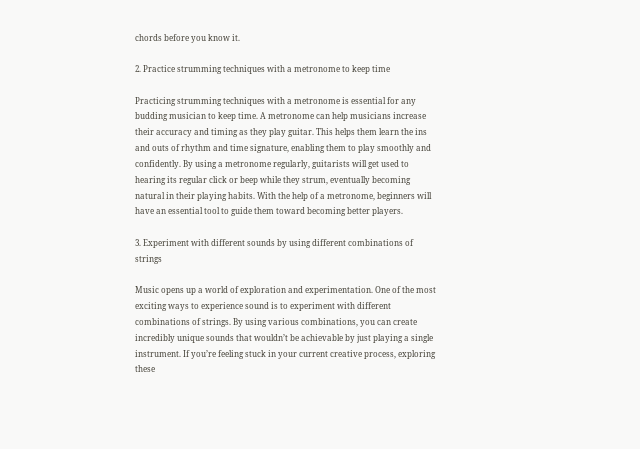chords before you know it.

2. Practice strumming techniques with a metronome to keep time

Practicing strumming techniques with a metronome is essential for any budding musician to keep time. A metronome can help musicians increase their accuracy and timing as they play guitar. This helps them learn the ins and outs of rhythm and time signature, enabling them to play smoothly and confidently. By using a metronome regularly, guitarists will get used to hearing its regular click or beep while they strum, eventually becoming natural in their playing habits. With the help of a metronome, beginners will have an essential tool to guide them toward becoming better players.

3. Experiment with different sounds by using different combinations of strings

Music opens up a world of exploration and experimentation. One of the most exciting ways to experience sound is to experiment with different combinations of strings. By using various combinations, you can create incredibly unique sounds that wouldn’t be achievable by just playing a single instrument. If you’re feeling stuck in your current creative process, exploring these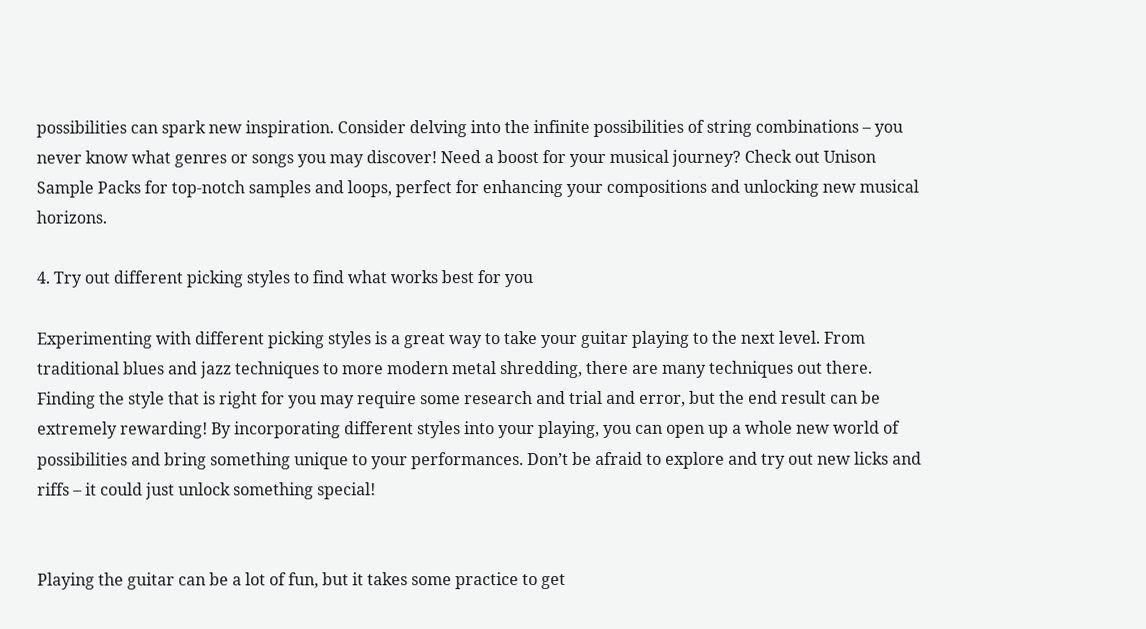possibilities can spark new inspiration. Consider delving into the infinite possibilities of string combinations – you never know what genres or songs you may discover! Need a boost for your musical journey? Check out Unison Sample Packs for top-notch samples and loops, perfect for enhancing your compositions and unlocking new musical horizons.

4. Try out different picking styles to find what works best for you

Experimenting with different picking styles is a great way to take your guitar playing to the next level. From traditional blues and jazz techniques to more modern metal shredding, there are many techniques out there. Finding the style that is right for you may require some research and trial and error, but the end result can be extremely rewarding! By incorporating different styles into your playing, you can open up a whole new world of possibilities and bring something unique to your performances. Don’t be afraid to explore and try out new licks and riffs – it could just unlock something special!


Playing the guitar can be a lot of fun, but it takes some practice to get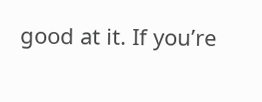good at it. If you’re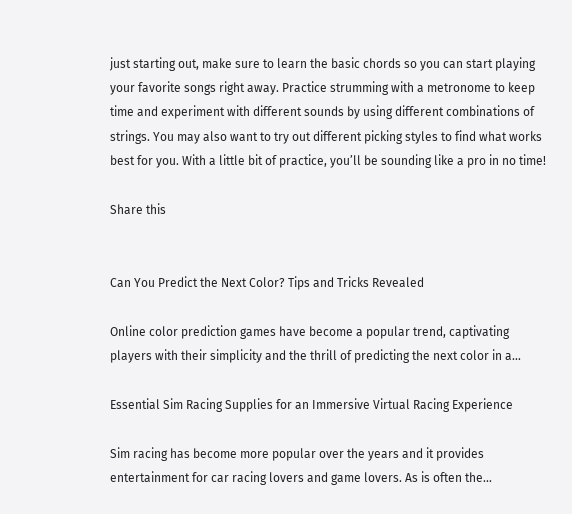just starting out, make sure to learn the basic chords so you can start playing your favorite songs right away. Practice strumming with a metronome to keep time and experiment with different sounds by using different combinations of strings. You may also want to try out different picking styles to find what works best for you. With a little bit of practice, you’ll be sounding like a pro in no time!

Share this


Can You Predict the Next Color? Tips and Tricks Revealed

Online color prediction games have become a popular trend, captivating players with their simplicity and the thrill of predicting the next color in a...

Essential Sim Racing Supplies for an Immersive Virtual Racing Experience

Sim racing has become more popular over the years and it provides entertainment for car racing lovers and game lovers. As is often the...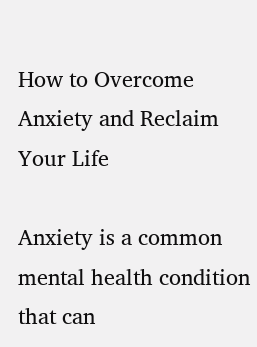How to Overcome Anxiety and Reclaim Your Life

Anxiety is a common mental health condition that can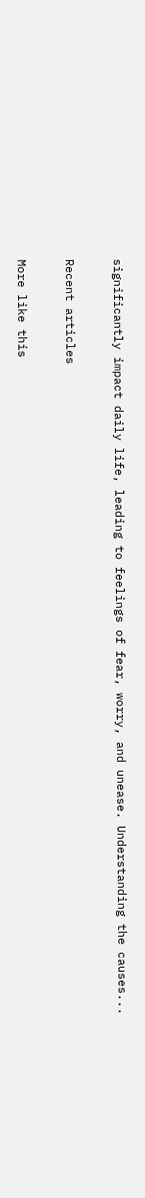significantly impact daily life, leading to feelings of fear, worry, and unease. Understanding the causes...

Recent articles

More like this